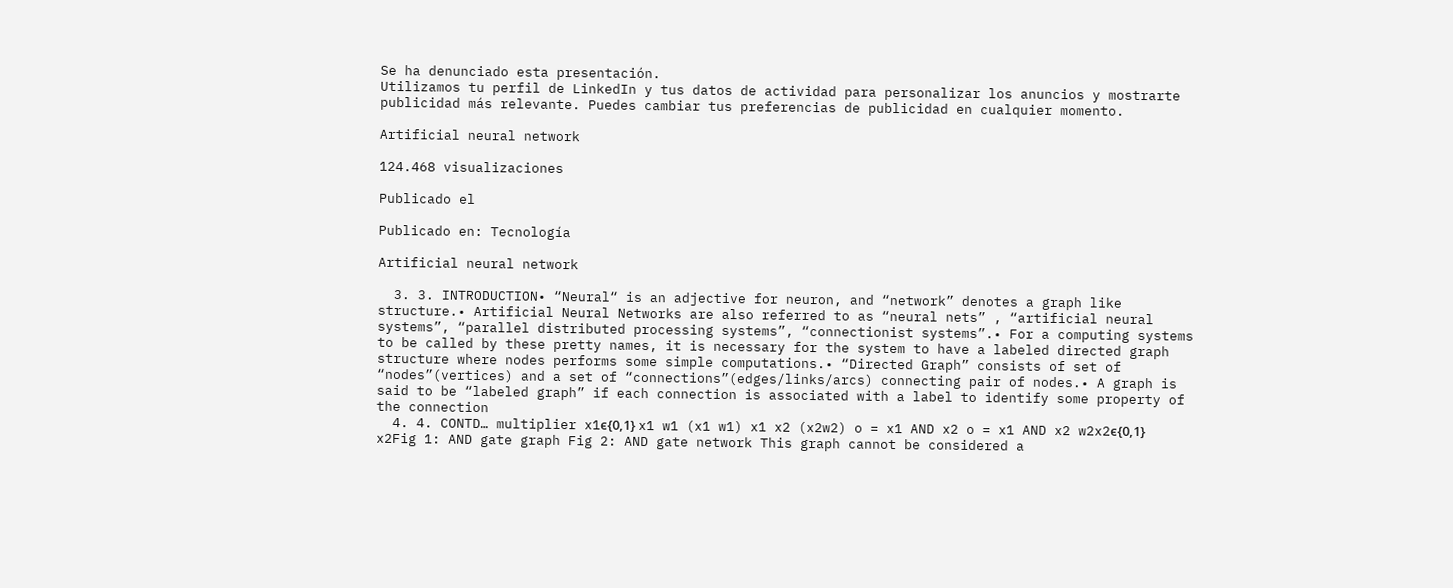Se ha denunciado esta presentación.
Utilizamos tu perfil de LinkedIn y tus datos de actividad para personalizar los anuncios y mostrarte publicidad más relevante. Puedes cambiar tus preferencias de publicidad en cualquier momento.

Artificial neural network

124.468 visualizaciones

Publicado el

Publicado en: Tecnología

Artificial neural network

  3. 3. INTRODUCTION• “Neural“ is an adjective for neuron, and “network” denotes a graph like structure.• Artificial Neural Networks are also referred to as “neural nets” , “artificial neural systems”, “parallel distributed processing systems”, “connectionist systems”.• For a computing systems to be called by these pretty names, it is necessary for the system to have a labeled directed graph structure where nodes performs some simple computations.• “Directed Graph” consists of set of “nodes”(vertices) and a set of “connections”(edges/links/arcs) connecting pair of nodes.• A graph is said to be “labeled graph” if each connection is associated with a label to identify some property of the connection
  4. 4. CONTD… multiplier x1ϵ{0,1} x1 w1 (x1 w1) x1 x2 (x2w2) o = x1 AND x2 o = x1 AND x2 w2x2ϵ{0,1} x2Fig 1: AND gate graph Fig 2: AND gate network This graph cannot be considered a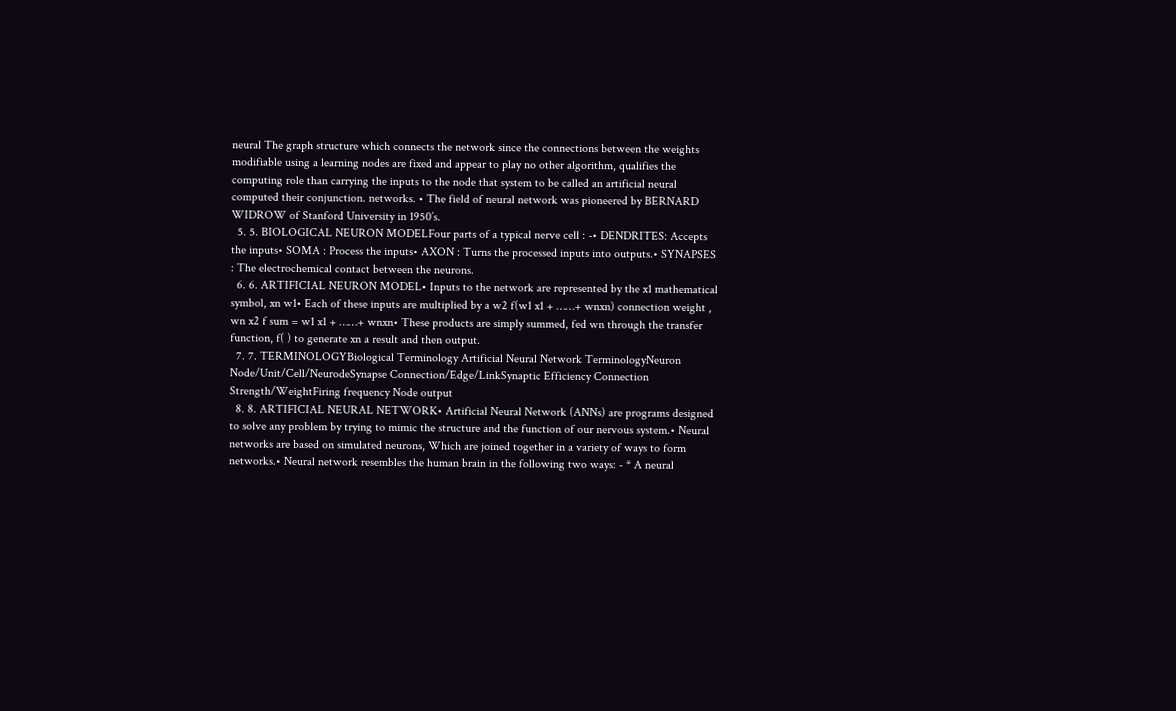neural The graph structure which connects the network since the connections between the weights modifiable using a learning nodes are fixed and appear to play no other algorithm, qualifies the computing role than carrying the inputs to the node that system to be called an artificial neural computed their conjunction. networks. • The field of neural network was pioneered by BERNARD WIDROW of Stanford University in 1950’s.
  5. 5. BIOLOGICAL NEURON MODELFour parts of a typical nerve cell : -• DENDRITES: Accepts the inputs• SOMA : Process the inputs• AXON : Turns the processed inputs into outputs.• SYNAPSES : The electrochemical contact between the neurons.
  6. 6. ARTIFICIAL NEURON MODEL• Inputs to the network are represented by the x1 mathematical symbol, xn w1• Each of these inputs are multiplied by a w2 f(w1 x1 + ……+ wnxn) connection weight , wn x2 f sum = w1 x1 + ……+ wnxn• These products are simply summed, fed wn through the transfer function, f( ) to generate xn a result and then output.
  7. 7. TERMINOLOGYBiological Terminology Artificial Neural Network TerminologyNeuron Node/Unit/Cell/NeurodeSynapse Connection/Edge/LinkSynaptic Efficiency Connection Strength/WeightFiring frequency Node output
  8. 8. ARTIFICIAL NEURAL NETWORK• Artificial Neural Network (ANNs) are programs designed to solve any problem by trying to mimic the structure and the function of our nervous system.• Neural networks are based on simulated neurons, Which are joined together in a variety of ways to form networks.• Neural network resembles the human brain in the following two ways: - * A neural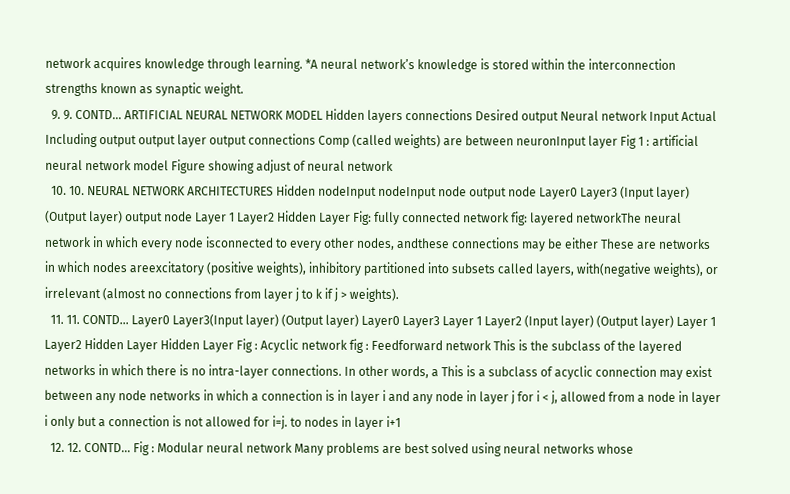network acquires knowledge through learning. *A neural network’s knowledge is stored within the interconnection strengths known as synaptic weight.
  9. 9. CONTD… ARTIFICIAL NEURAL NETWORK MODEL Hidden layers connections Desired output Neural network Input Actual Including output output layer output connections Comp (called weights) are between neuronInput layer Fig 1 : artificial neural network model Figure showing adjust of neural network
  10. 10. NEURAL NETWORK ARCHITECTURES Hidden nodeInput nodeInput node output node Layer0 Layer3 (Input layer) (Output layer) output node Layer 1 Layer2 Hidden Layer Fig: fully connected network fig: layered networkThe neural network in which every node isconnected to every other nodes, andthese connections may be either These are networks in which nodes areexcitatory (positive weights), inhibitory partitioned into subsets called layers, with(negative weights), or irrelevant (almost no connections from layer j to k if j > weights).
  11. 11. CONTD… Layer0 Layer3(Input layer) (Output layer) Layer0 Layer3 Layer 1 Layer2 (Input layer) (Output layer) Layer 1 Layer2 Hidden Layer Hidden Layer Fig : Acyclic network fig : Feedforward network This is the subclass of the layered networks in which there is no intra-layer connections. In other words, a This is a subclass of acyclic connection may exist between any node networks in which a connection is in layer i and any node in layer j for i < j, allowed from a node in layer i only but a connection is not allowed for i=j. to nodes in layer i+1
  12. 12. CONTD… Fig : Modular neural network Many problems are best solved using neural networks whose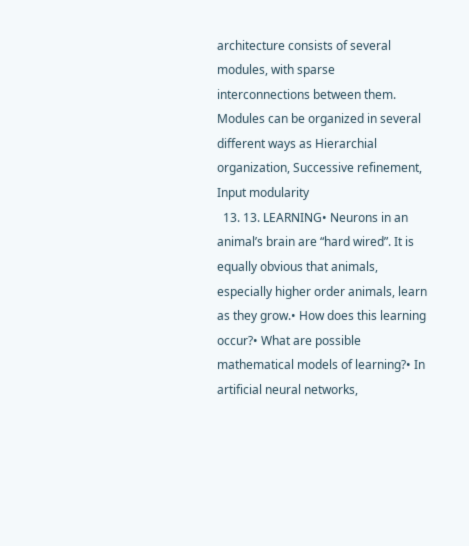architecture consists of several modules, with sparse interconnections between them. Modules can be organized in several different ways as Hierarchial organization, Successive refinement, Input modularity
  13. 13. LEARNING• Neurons in an animal’s brain are “hard wired”. It is equally obvious that animals, especially higher order animals, learn as they grow.• How does this learning occur?• What are possible mathematical models of learning?• In artificial neural networks,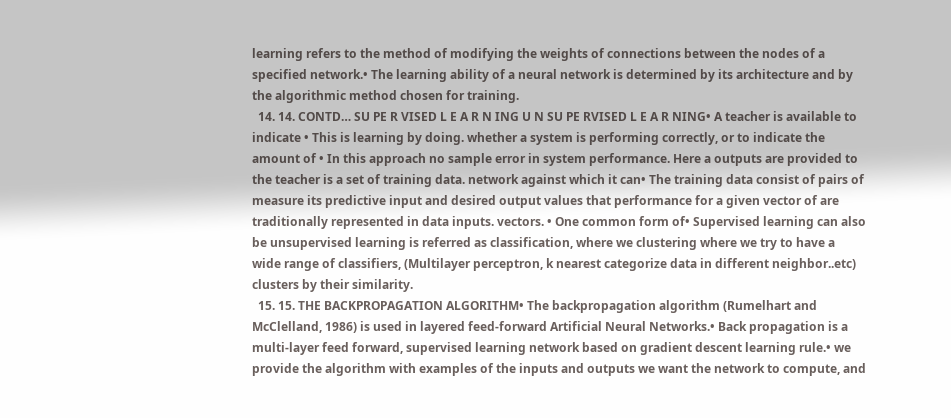learning refers to the method of modifying the weights of connections between the nodes of a specified network.• The learning ability of a neural network is determined by its architecture and by the algorithmic method chosen for training.
  14. 14. CONTD… SU PE R VISED L E A R N ING U N SU PE RVISED L E A R NING• A teacher is available to indicate • This is learning by doing. whether a system is performing correctly, or to indicate the amount of • In this approach no sample error in system performance. Here a outputs are provided to the teacher is a set of training data. network against which it can• The training data consist of pairs of measure its predictive input and desired output values that performance for a given vector of are traditionally represented in data inputs. vectors. • One common form of• Supervised learning can also be unsupervised learning is referred as classification, where we clustering where we try to have a wide range of classifiers, (Multilayer perceptron, k nearest categorize data in different neighbor..etc) clusters by their similarity.
  15. 15. THE BACKPROPAGATION ALGORITHM• The backpropagation algorithm (Rumelhart and McClelland, 1986) is used in layered feed-forward Artificial Neural Networks.• Back propagation is a multi-layer feed forward, supervised learning network based on gradient descent learning rule.• we provide the algorithm with examples of the inputs and outputs we want the network to compute, and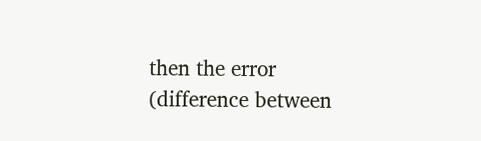then the error (difference between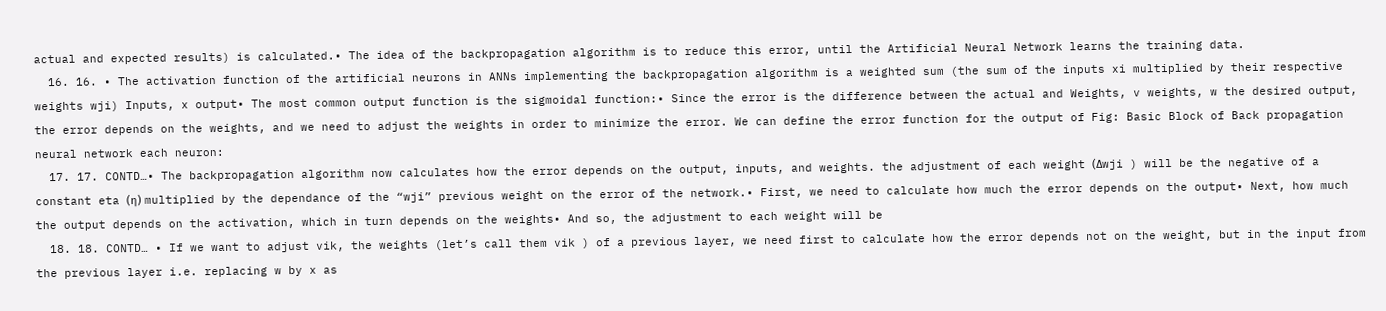actual and expected results) is calculated.• The idea of the backpropagation algorithm is to reduce this error, until the Artificial Neural Network learns the training data.
  16. 16. • The activation function of the artificial neurons in ANNs implementing the backpropagation algorithm is a weighted sum (the sum of the inputs xi multiplied by their respective weights wji) Inputs, x output• The most common output function is the sigmoidal function:• Since the error is the difference between the actual and Weights, v weights, w the desired output, the error depends on the weights, and we need to adjust the weights in order to minimize the error. We can define the error function for the output of Fig: Basic Block of Back propagation neural network each neuron:
  17. 17. CONTD…• The backpropagation algorithm now calculates how the error depends on the output, inputs, and weights. the adjustment of each weight (Δwji ) will be the negative of a constant eta (η) multiplied by the dependance of the “wji” previous weight on the error of the network.• First, we need to calculate how much the error depends on the output• Next, how much the output depends on the activation, which in turn depends on the weights• And so, the adjustment to each weight will be
  18. 18. CONTD… • If we want to adjust vik, the weights (let’s call them vik ) of a previous layer, we need first to calculate how the error depends not on the weight, but in the input from the previous layer i.e. replacing w by x as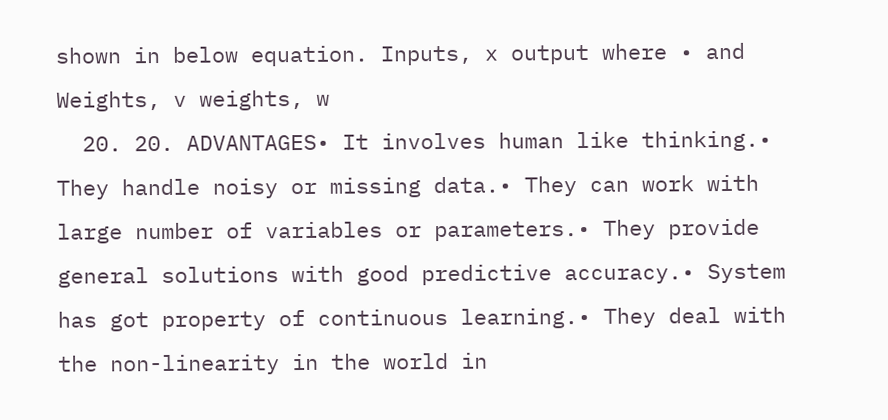shown in below equation. Inputs, x output where • and Weights, v weights, w
  20. 20. ADVANTAGES• It involves human like thinking.• They handle noisy or missing data.• They can work with large number of variables or parameters.• They provide general solutions with good predictive accuracy.• System has got property of continuous learning.• They deal with the non-linearity in the world in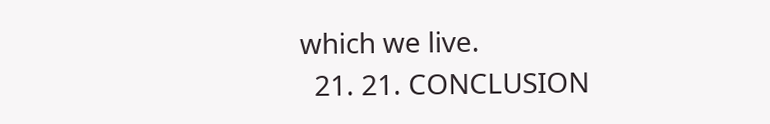which we live.
  21. 21. CONCLUSION